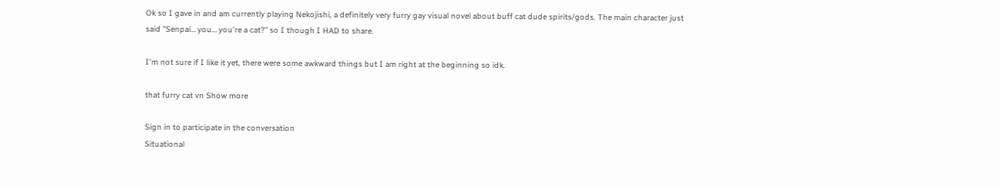Ok so I gave in and am currently playing Nekojishi, a definitely very furry gay visual novel about buff cat dude spirits/gods. The main character just said "Senpai… you… you're a cat?" so I though I HAD to share.

I'm not sure if I like it yet, there were some awkward things but I am right at the beginning so idk.

that furry cat vn Show more

Sign in to participate in the conversation
Situational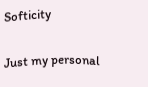Softicity

Just my personal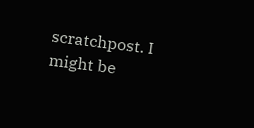scratchpost. I might be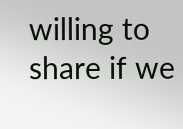willing to share if we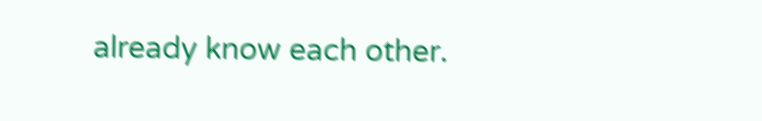already know each other.